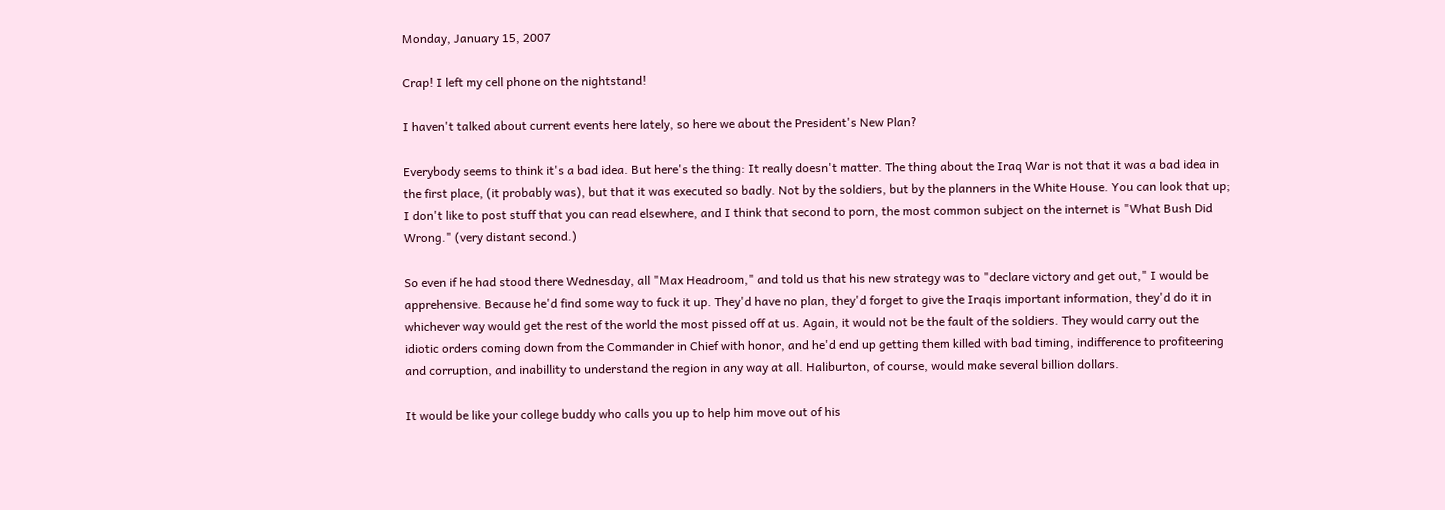Monday, January 15, 2007

Crap! I left my cell phone on the nightstand!

I haven't talked about current events here lately, so here we about the President's New Plan?

Everybody seems to think it's a bad idea. But here's the thing: It really doesn't matter. The thing about the Iraq War is not that it was a bad idea in the first place, (it probably was), but that it was executed so badly. Not by the soldiers, but by the planners in the White House. You can look that up; I don't like to post stuff that you can read elsewhere, and I think that second to porn, the most common subject on the internet is "What Bush Did Wrong." (very distant second.)

So even if he had stood there Wednesday, all "Max Headroom," and told us that his new strategy was to "declare victory and get out," I would be apprehensive. Because he'd find some way to fuck it up. They'd have no plan, they'd forget to give the Iraqis important information, they'd do it in whichever way would get the rest of the world the most pissed off at us. Again, it would not be the fault of the soldiers. They would carry out the idiotic orders coming down from the Commander in Chief with honor, and he'd end up getting them killed with bad timing, indifference to profiteering and corruption, and inabillity to understand the region in any way at all. Haliburton, of course, would make several billion dollars.

It would be like your college buddy who calls you up to help him move out of his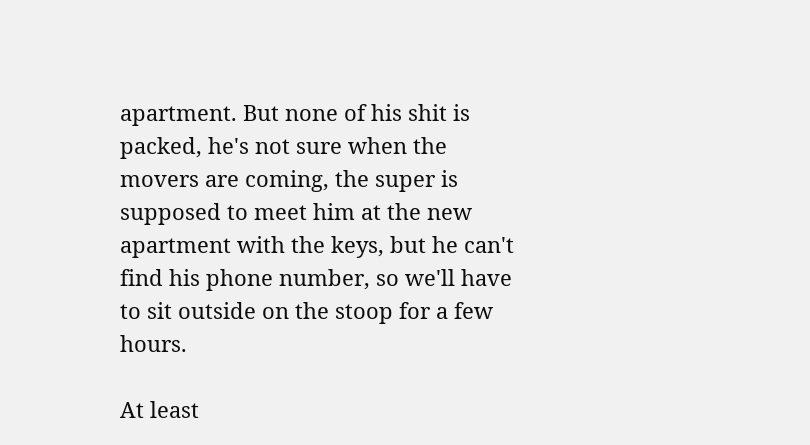apartment. But none of his shit is packed, he's not sure when the movers are coming, the super is supposed to meet him at the new apartment with the keys, but he can't find his phone number, so we'll have to sit outside on the stoop for a few hours.

At least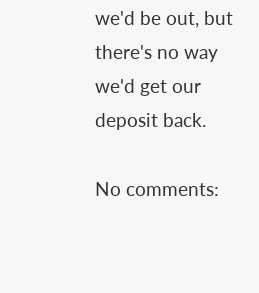we'd be out, but there's no way we'd get our deposit back.

No comments: